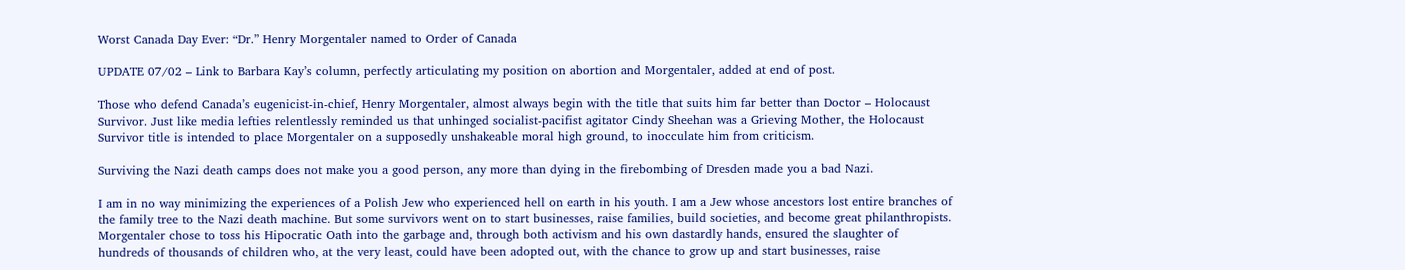Worst Canada Day Ever: “Dr.” Henry Morgentaler named to Order of Canada

UPDATE 07/02 – Link to Barbara Kay’s column, perfectly articulating my position on abortion and Morgentaler, added at end of post.

Those who defend Canada’s eugenicist-in-chief, Henry Morgentaler, almost always begin with the title that suits him far better than Doctor – Holocaust Survivor. Just like media lefties relentlessly reminded us that unhinged socialist-pacifist agitator Cindy Sheehan was a Grieving Mother, the Holocaust Survivor title is intended to place Morgentaler on a supposedly unshakeable moral high ground, to inocculate him from criticism.

Surviving the Nazi death camps does not make you a good person, any more than dying in the firebombing of Dresden made you a bad Nazi.

I am in no way minimizing the experiences of a Polish Jew who experienced hell on earth in his youth. I am a Jew whose ancestors lost entire branches of the family tree to the Nazi death machine. But some survivors went on to start businesses, raise families, build societies, and become great philanthropists. Morgentaler chose to toss his Hipocratic Oath into the garbage and, through both activism and his own dastardly hands, ensured the slaughter of hundreds of thousands of children who, at the very least, could have been adopted out, with the chance to grow up and start businesses, raise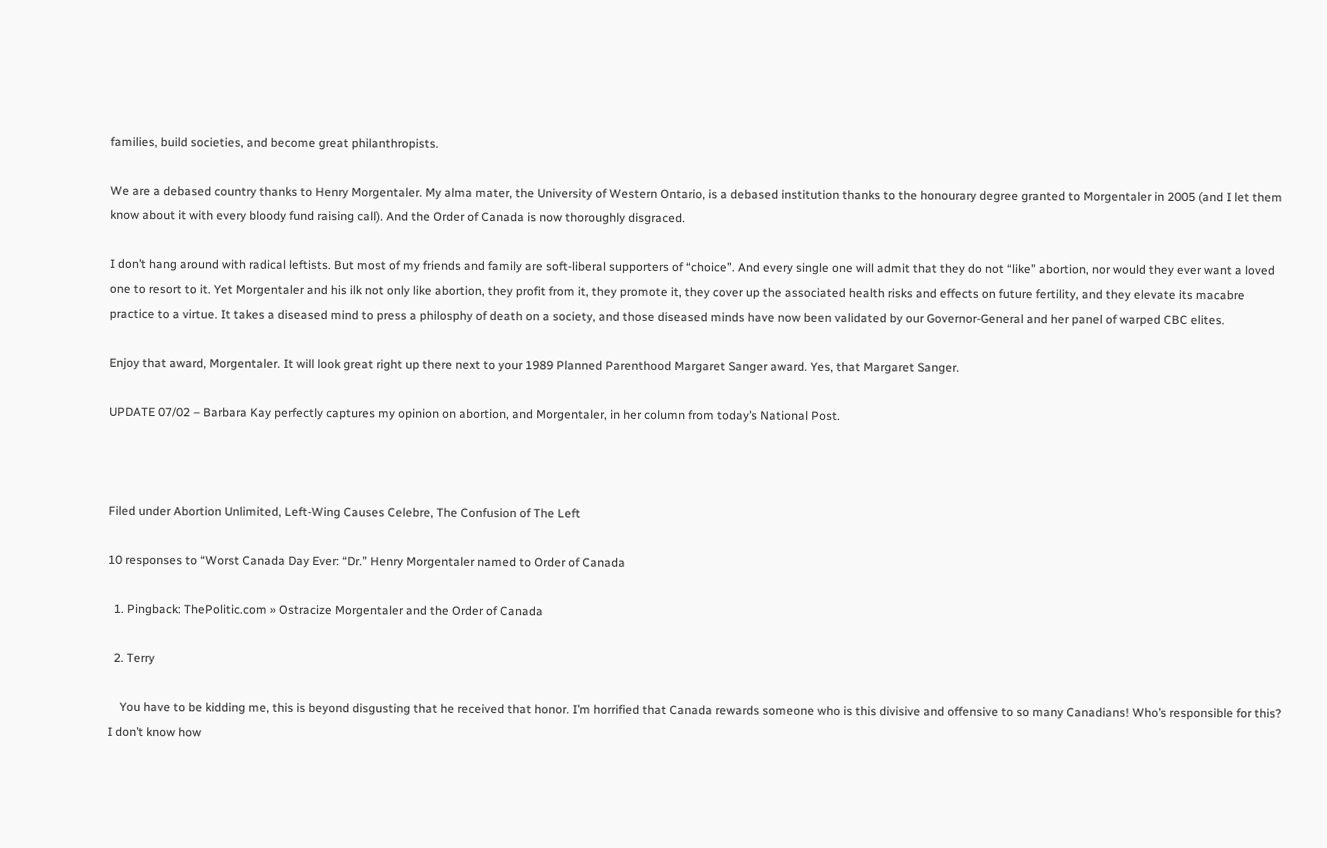families, build societies, and become great philanthropists.

We are a debased country thanks to Henry Morgentaler. My alma mater, the University of Western Ontario, is a debased institution thanks to the honourary degree granted to Morgentaler in 2005 (and I let them know about it with every bloody fund raising call). And the Order of Canada is now thoroughly disgraced.

I don’t hang around with radical leftists. But most of my friends and family are soft-liberal supporters of “choice”. And every single one will admit that they do not “like” abortion, nor would they ever want a loved one to resort to it. Yet Morgentaler and his ilk not only like abortion, they profit from it, they promote it, they cover up the associated health risks and effects on future fertility, and they elevate its macabre practice to a virtue. It takes a diseased mind to press a philosphy of death on a society, and those diseased minds have now been validated by our Governor-General and her panel of warped CBC elites.

Enjoy that award, Morgentaler. It will look great right up there next to your 1989 Planned Parenthood Margaret Sanger award. Yes, that Margaret Sanger.

UPDATE 07/02 – Barbara Kay perfectly captures my opinion on abortion, and Morgentaler, in her column from today’s National Post.



Filed under Abortion Unlimited, Left-Wing Causes Celebre, The Confusion of The Left

10 responses to “Worst Canada Day Ever: “Dr.” Henry Morgentaler named to Order of Canada

  1. Pingback: ThePolitic.com » Ostracize Morgentaler and the Order of Canada

  2. Terry

    You have to be kidding me, this is beyond disgusting that he received that honor. I’m horrified that Canada rewards someone who is this divisive and offensive to so many Canadians! Who’s responsible for this? I don’t know how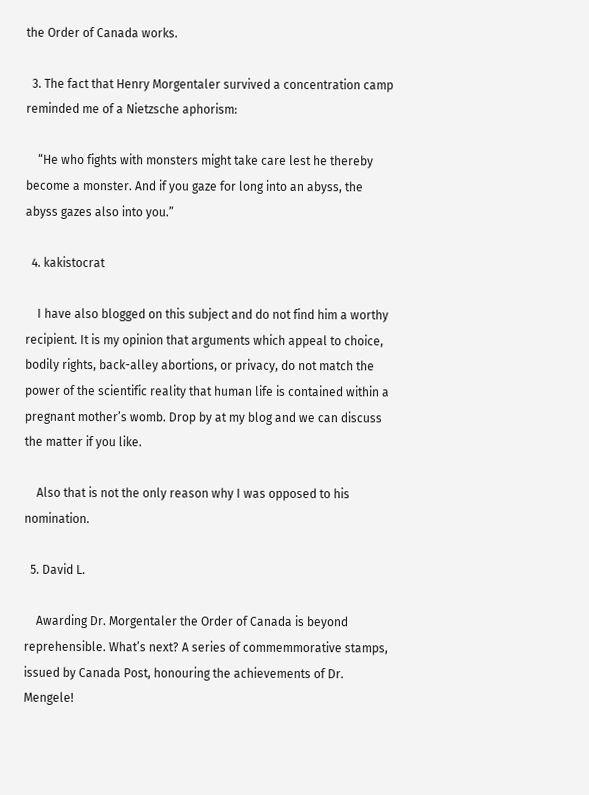the Order of Canada works.

  3. The fact that Henry Morgentaler survived a concentration camp reminded me of a Nietzsche aphorism:

    “He who fights with monsters might take care lest he thereby become a monster. And if you gaze for long into an abyss, the abyss gazes also into you.”

  4. kakistocrat

    I have also blogged on this subject and do not find him a worthy recipient. It is my opinion that arguments which appeal to choice, bodily rights, back-alley abortions, or privacy, do not match the power of the scientific reality that human life is contained within a pregnant mother’s womb. Drop by at my blog and we can discuss the matter if you like.

    Also that is not the only reason why I was opposed to his nomination.

  5. David L.

    Awarding Dr. Morgentaler the Order of Canada is beyond reprehensible. What’s next? A series of commemmorative stamps, issued by Canada Post, honouring the achievements of Dr. Mengele!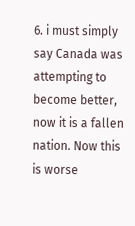6. i must simply say Canada was attempting to become better, now it is a fallen nation. Now this is worse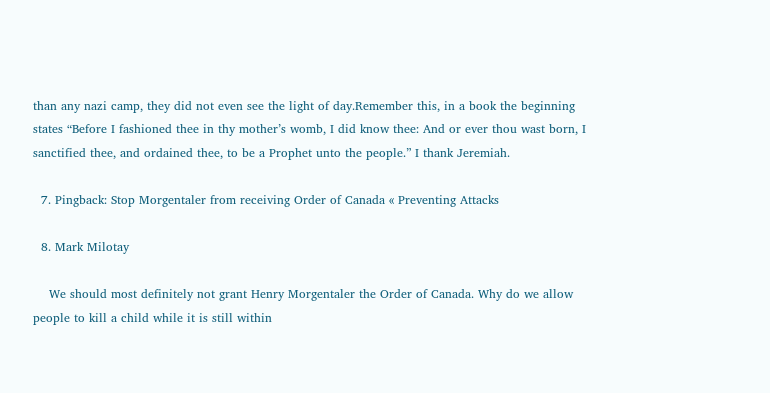than any nazi camp, they did not even see the light of day.Remember this, in a book the beginning states “Before I fashioned thee in thy mother’s womb, I did know thee: And or ever thou wast born, I sanctified thee, and ordained thee, to be a Prophet unto the people.” I thank Jeremiah.

  7. Pingback: Stop Morgentaler from receiving Order of Canada « Preventing Attacks

  8. Mark Milotay

    We should most definitely not grant Henry Morgentaler the Order of Canada. Why do we allow people to kill a child while it is still within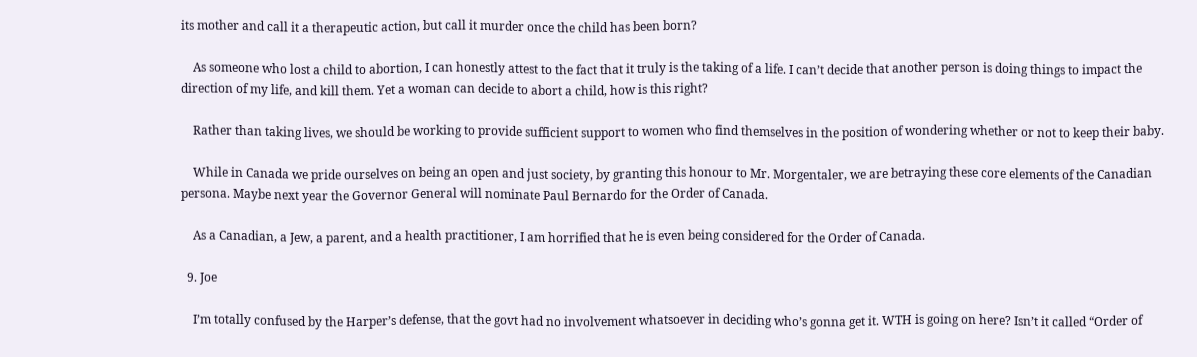its mother and call it a therapeutic action, but call it murder once the child has been born?

    As someone who lost a child to abortion, I can honestly attest to the fact that it truly is the taking of a life. I can’t decide that another person is doing things to impact the direction of my life, and kill them. Yet a woman can decide to abort a child, how is this right?

    Rather than taking lives, we should be working to provide sufficient support to women who find themselves in the position of wondering whether or not to keep their baby.

    While in Canada we pride ourselves on being an open and just society, by granting this honour to Mr. Morgentaler, we are betraying these core elements of the Canadian persona. Maybe next year the Governor General will nominate Paul Bernardo for the Order of Canada.

    As a Canadian, a Jew, a parent, and a health practitioner, I am horrified that he is even being considered for the Order of Canada.

  9. Joe

    I’m totally confused by the Harper’s defense, that the govt had no involvement whatsoever in deciding who’s gonna get it. WTH is going on here? Isn’t it called “Order of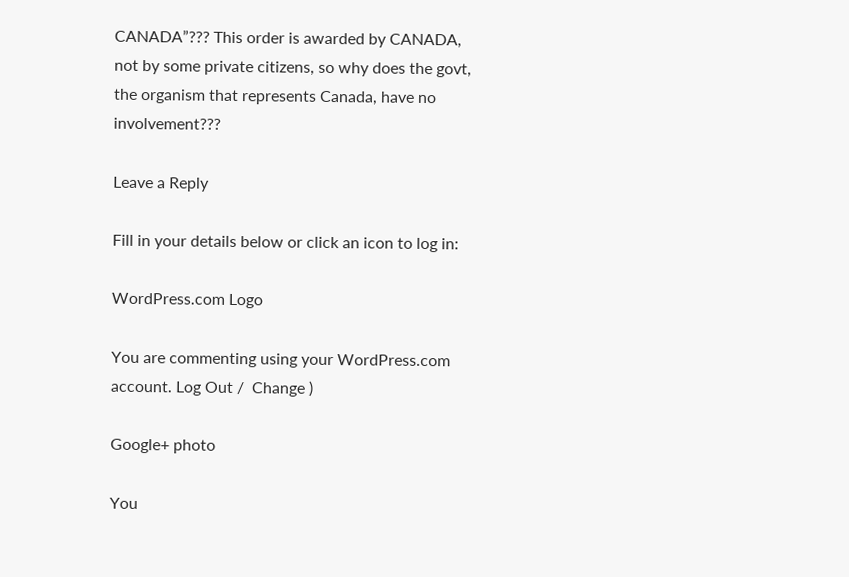CANADA”??? This order is awarded by CANADA, not by some private citizens, so why does the govt, the organism that represents Canada, have no involvement???

Leave a Reply

Fill in your details below or click an icon to log in:

WordPress.com Logo

You are commenting using your WordPress.com account. Log Out /  Change )

Google+ photo

You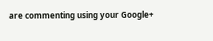are commenting using your Google+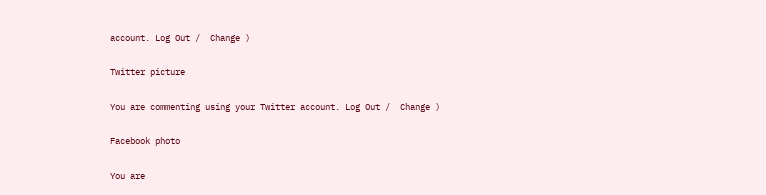account. Log Out /  Change )

Twitter picture

You are commenting using your Twitter account. Log Out /  Change )

Facebook photo

You are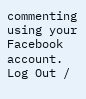commenting using your Facebook account. Log Out /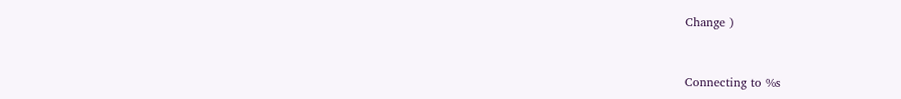Change )


Connecting to %s